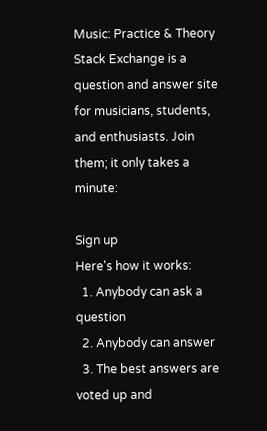Music: Practice & Theory Stack Exchange is a question and answer site for musicians, students, and enthusiasts. Join them; it only takes a minute:

Sign up
Here's how it works:
  1. Anybody can ask a question
  2. Anybody can answer
  3. The best answers are voted up and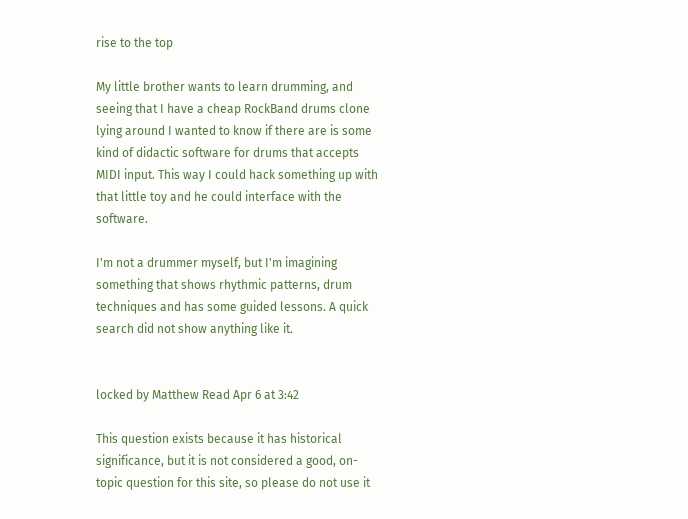rise to the top

My little brother wants to learn drumming, and seeing that I have a cheap RockBand drums clone lying around I wanted to know if there are is some kind of didactic software for drums that accepts MIDI input. This way I could hack something up with that little toy and he could interface with the software.

I'm not a drummer myself, but I'm imagining something that shows rhythmic patterns, drum techniques and has some guided lessons. A quick search did not show anything like it.


locked by Matthew Read Apr 6 at 3:42

This question exists because it has historical significance, but it is not considered a good, on-topic question for this site, so please do not use it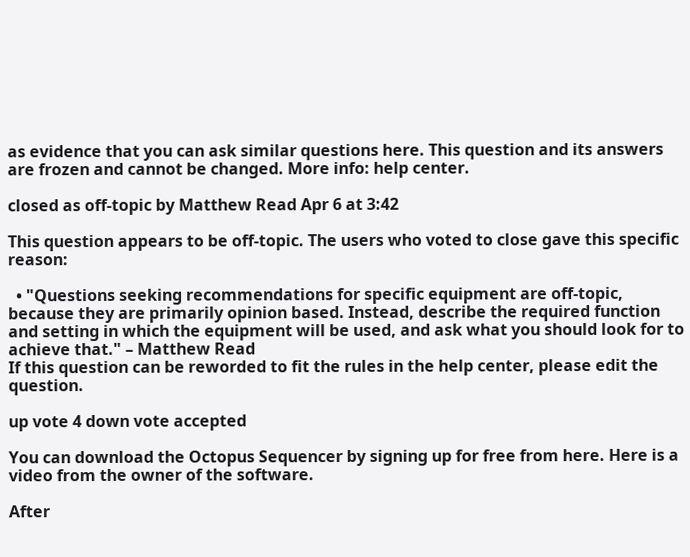as evidence that you can ask similar questions here. This question and its answers are frozen and cannot be changed. More info: help center.

closed as off-topic by Matthew Read Apr 6 at 3:42

This question appears to be off-topic. The users who voted to close gave this specific reason:

  • "Questions seeking recommendations for specific equipment are off-topic, because they are primarily opinion based. Instead, describe the required function and setting in which the equipment will be used, and ask what you should look for to achieve that." – Matthew Read
If this question can be reworded to fit the rules in the help center, please edit the question.

up vote 4 down vote accepted

You can download the Octopus Sequencer by signing up for free from here. Here is a video from the owner of the software.

After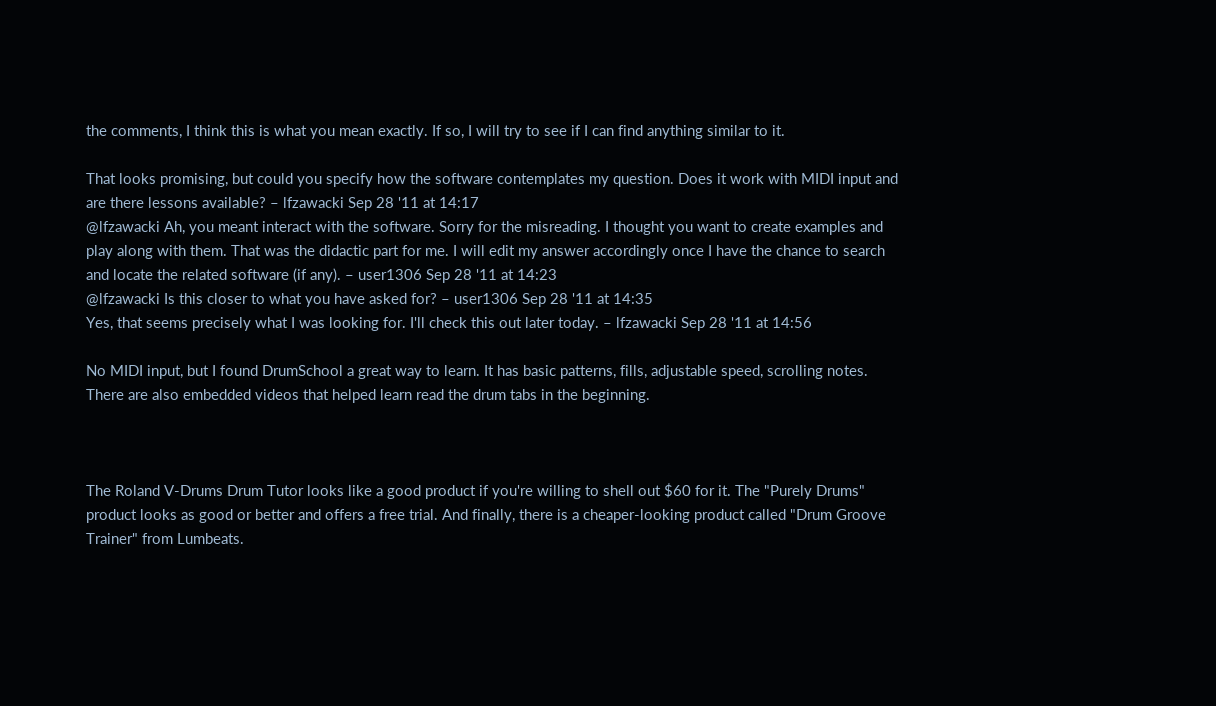the comments, I think this is what you mean exactly. If so, I will try to see if I can find anything similar to it.

That looks promising, but could you specify how the software contemplates my question. Does it work with MIDI input and are there lessons available? – lfzawacki Sep 28 '11 at 14:17
@lfzawacki Ah, you meant interact with the software. Sorry for the misreading. I thought you want to create examples and play along with them. That was the didactic part for me. I will edit my answer accordingly once I have the chance to search and locate the related software (if any). – user1306 Sep 28 '11 at 14:23
@lfzawacki Is this closer to what you have asked for? – user1306 Sep 28 '11 at 14:35
Yes, that seems precisely what I was looking for. I'll check this out later today. – lfzawacki Sep 28 '11 at 14:56

No MIDI input, but I found DrumSchool a great way to learn. It has basic patterns, fills, adjustable speed, scrolling notes. There are also embedded videos that helped learn read the drum tabs in the beginning.



The Roland V-Drums Drum Tutor looks like a good product if you're willing to shell out $60 for it. The "Purely Drums" product looks as good or better and offers a free trial. And finally, there is a cheaper-looking product called "Drum Groove Trainer" from Lumbeats.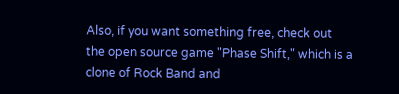Also, if you want something free, check out the open source game "Phase Shift," which is a clone of Rock Band and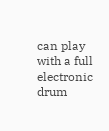can play with a full electronic drum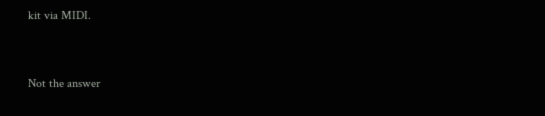kit via MIDI.


Not the answer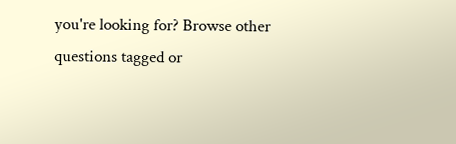you're looking for? Browse other questions tagged or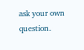ask your own question.